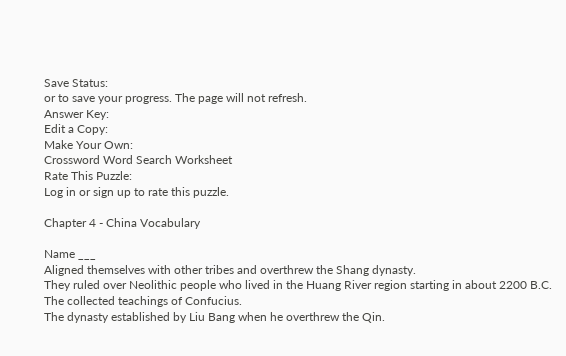Save Status:
or to save your progress. The page will not refresh.
Answer Key:
Edit a Copy:
Make Your Own:
Crossword Word Search Worksheet
Rate This Puzzle:
Log in or sign up to rate this puzzle.

Chapter 4 - China Vocabulary

Name ___
Aligned themselves with other tribes and overthrew the Shang dynasty.
They ruled over Neolithic people who lived in the Huang River region starting in about 2200 B.C.
The collected teachings of Confucius.
The dynasty established by Liu Bang when he overthrew the Qin.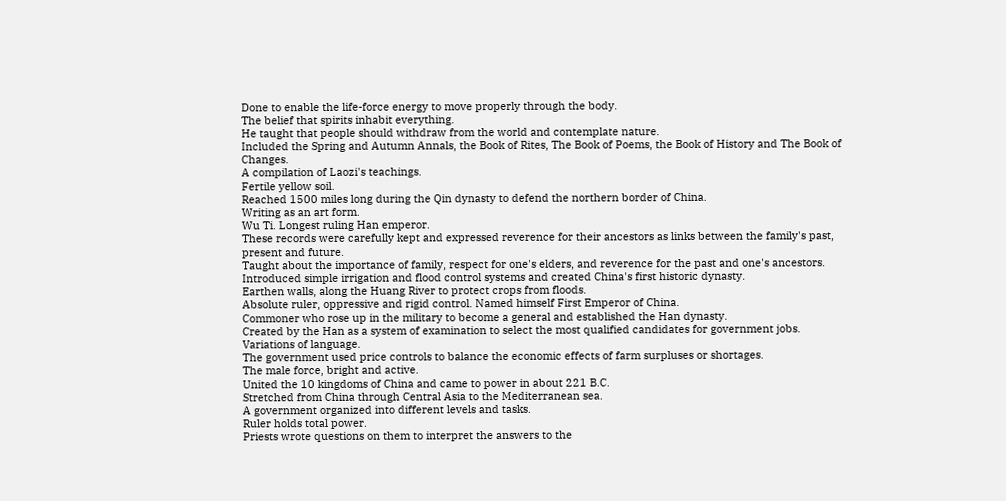Done to enable the life-force energy to move properly through the body.
The belief that spirits inhabit everything.
He taught that people should withdraw from the world and contemplate nature.
Included the Spring and Autumn Annals, the Book of Rites, The Book of Poems, the Book of History and The Book of Changes.
A compilation of Laozi's teachings.
Fertile yellow soil.
Reached 1500 miles long during the Qin dynasty to defend the northern border of China.
Writing as an art form.
Wu Ti. Longest ruling Han emperor.
These records were carefully kept and expressed reverence for their ancestors as links between the family's past, present and future.
Taught about the importance of family, respect for one's elders, and reverence for the past and one's ancestors.
Introduced simple irrigation and flood control systems and created China's first historic dynasty.
Earthen walls, along the Huang River to protect crops from floods.
Absolute ruler, oppressive and rigid control. Named himself First Emperor of China.
Commoner who rose up in the military to become a general and established the Han dynasty.
Created by the Han as a system of examination to select the most qualified candidates for government jobs.
Variations of language.
The government used price controls to balance the economic effects of farm surpluses or shortages.
The male force, bright and active.
United the 10 kingdoms of China and came to power in about 221 B.C.
Stretched from China through Central Asia to the Mediterranean sea.
A government organized into different levels and tasks.
Ruler holds total power.
Priests wrote questions on them to interpret the answers to the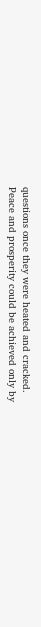questions once they were heated and cracked.
Peace and prosperity could be achieved only by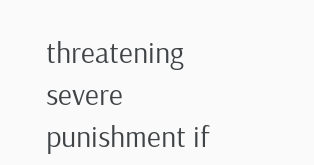threatening severe punishment if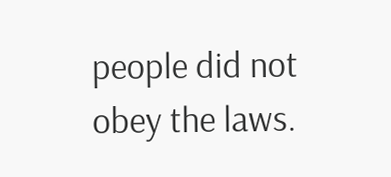people did not obey the laws.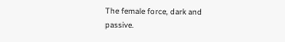The female force, dark and passive.